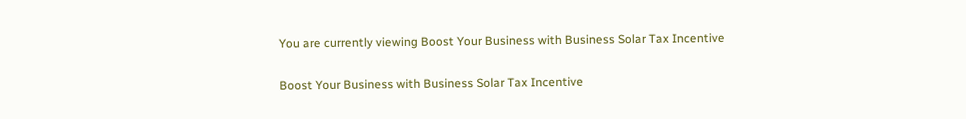You are currently viewing Boost Your Business with Business Solar Tax Incentive

Boost Your Business with Business Solar Tax Incentive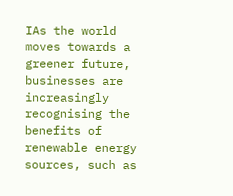IAs the world moves towards a greener future, businesses are increasingly recognising the benefits of renewable energy sources, such as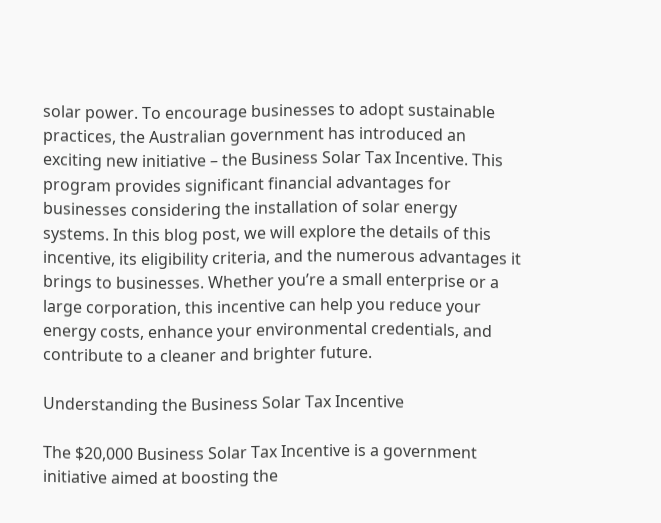solar power. To encourage businesses to adopt sustainable practices, the Australian government has introduced an exciting new initiative – the Business Solar Tax Incentive. This program provides significant financial advantages for businesses considering the installation of solar energy systems. In this blog post, we will explore the details of this incentive, its eligibility criteria, and the numerous advantages it brings to businesses. Whether you’re a small enterprise or a large corporation, this incentive can help you reduce your energy costs, enhance your environmental credentials, and contribute to a cleaner and brighter future.

Understanding the Business Solar Tax Incentive

The $20,000 Business Solar Tax Incentive is a government initiative aimed at boosting the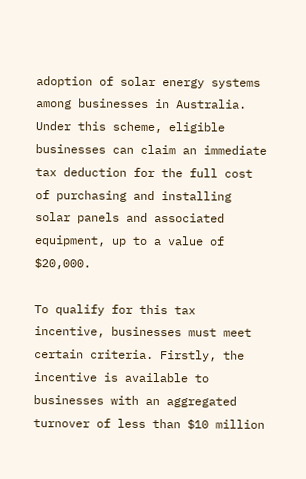adoption of solar energy systems among businesses in Australia. Under this scheme, eligible businesses can claim an immediate tax deduction for the full cost of purchasing and installing solar panels and associated equipment, up to a value of $20,000.

To qualify for this tax incentive, businesses must meet certain criteria. Firstly, the incentive is available to businesses with an aggregated turnover of less than $10 million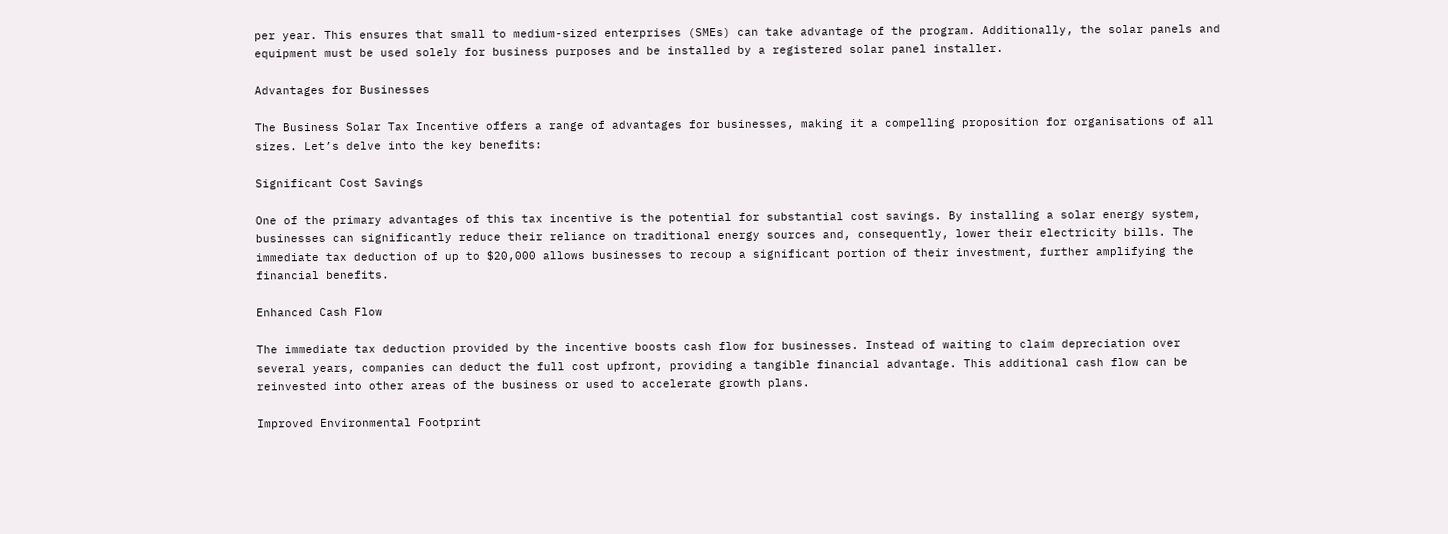per year. This ensures that small to medium-sized enterprises (SMEs) can take advantage of the program. Additionally, the solar panels and equipment must be used solely for business purposes and be installed by a registered solar panel installer.

Advantages for Businesses

The Business Solar Tax Incentive offers a range of advantages for businesses, making it a compelling proposition for organisations of all sizes. Let’s delve into the key benefits:

Significant Cost Savings

One of the primary advantages of this tax incentive is the potential for substantial cost savings. By installing a solar energy system, businesses can significantly reduce their reliance on traditional energy sources and, consequently, lower their electricity bills. The immediate tax deduction of up to $20,000 allows businesses to recoup a significant portion of their investment, further amplifying the financial benefits.

Enhanced Cash Flow

The immediate tax deduction provided by the incentive boosts cash flow for businesses. Instead of waiting to claim depreciation over several years, companies can deduct the full cost upfront, providing a tangible financial advantage. This additional cash flow can be reinvested into other areas of the business or used to accelerate growth plans.

Improved Environmental Footprint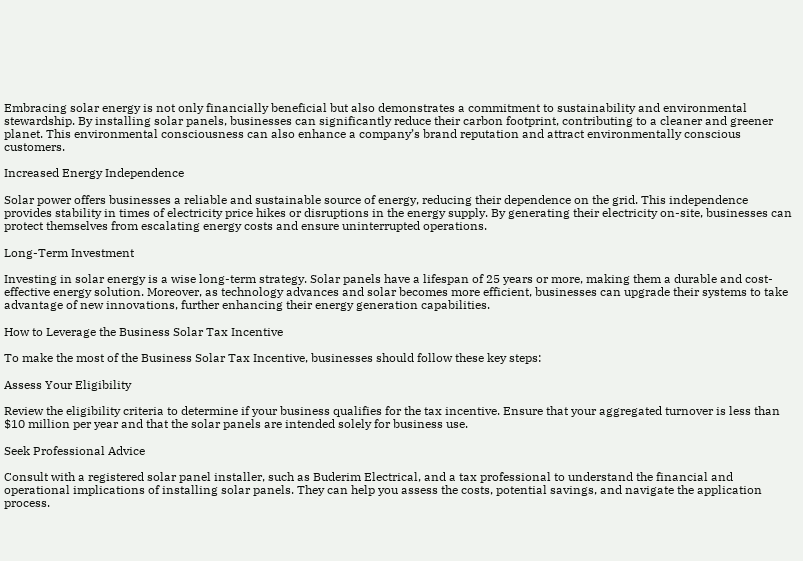Embracing solar energy is not only financially beneficial but also demonstrates a commitment to sustainability and environmental stewardship. By installing solar panels, businesses can significantly reduce their carbon footprint, contributing to a cleaner and greener planet. This environmental consciousness can also enhance a company’s brand reputation and attract environmentally conscious customers.

Increased Energy Independence

Solar power offers businesses a reliable and sustainable source of energy, reducing their dependence on the grid. This independence provides stability in times of electricity price hikes or disruptions in the energy supply. By generating their electricity on-site, businesses can protect themselves from escalating energy costs and ensure uninterrupted operations.

Long-Term Investment

Investing in solar energy is a wise long-term strategy. Solar panels have a lifespan of 25 years or more, making them a durable and cost-effective energy solution. Moreover, as technology advances and solar becomes more efficient, businesses can upgrade their systems to take advantage of new innovations, further enhancing their energy generation capabilities.

How to Leverage the Business Solar Tax Incentive

To make the most of the Business Solar Tax Incentive, businesses should follow these key steps:

Assess Your Eligibility

Review the eligibility criteria to determine if your business qualifies for the tax incentive. Ensure that your aggregated turnover is less than $10 million per year and that the solar panels are intended solely for business use.

Seek Professional Advice

Consult with a registered solar panel installer, such as Buderim Electrical, and a tax professional to understand the financial and operational implications of installing solar panels. They can help you assess the costs, potential savings, and navigate the application process.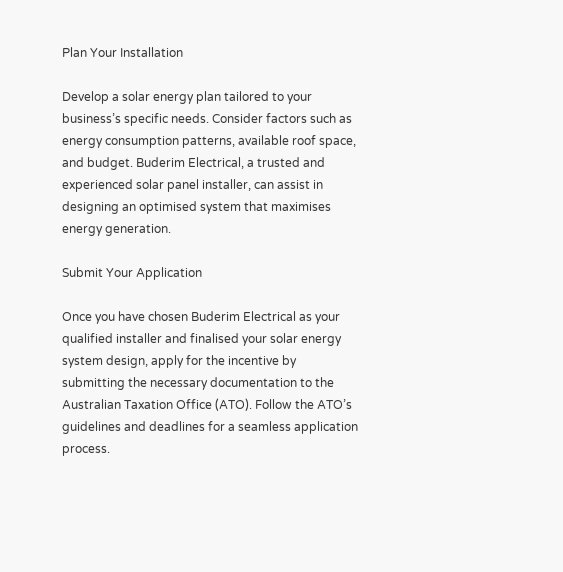Plan Your Installation

Develop a solar energy plan tailored to your business’s specific needs. Consider factors such as energy consumption patterns, available roof space, and budget. Buderim Electrical, a trusted and experienced solar panel installer, can assist in designing an optimised system that maximises energy generation.

Submit Your Application

Once you have chosen Buderim Electrical as your qualified installer and finalised your solar energy system design, apply for the incentive by submitting the necessary documentation to the Australian Taxation Office (ATO). Follow the ATO’s guidelines and deadlines for a seamless application process.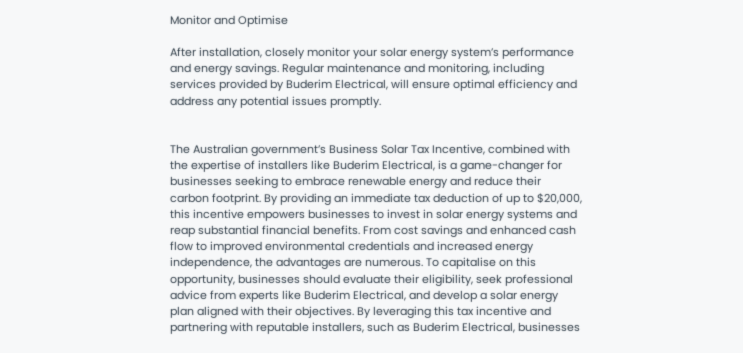Monitor and Optimise

After installation, closely monitor your solar energy system’s performance and energy savings. Regular maintenance and monitoring, including services provided by Buderim Electrical, will ensure optimal efficiency and address any potential issues promptly.


The Australian government’s Business Solar Tax Incentive, combined with the expertise of installers like Buderim Electrical, is a game-changer for businesses seeking to embrace renewable energy and reduce their carbon footprint. By providing an immediate tax deduction of up to $20,000, this incentive empowers businesses to invest in solar energy systems and reap substantial financial benefits. From cost savings and enhanced cash flow to improved environmental credentials and increased energy independence, the advantages are numerous. To capitalise on this opportunity, businesses should evaluate their eligibility, seek professional advice from experts like Buderim Electrical, and develop a solar energy plan aligned with their objectives. By leveraging this tax incentive and partnering with reputable installers, such as Buderim Electrical, businesses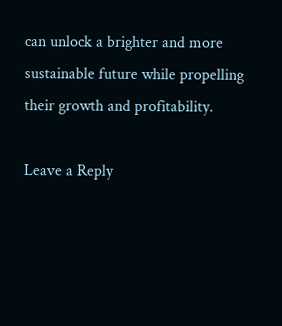can unlock a brighter and more sustainable future while propelling their growth and profitability.

Leave a Reply